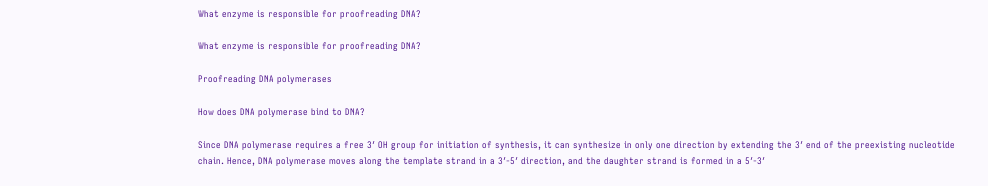What enzyme is responsible for proofreading DNA?

What enzyme is responsible for proofreading DNA?

Proofreading DNA polymerases

How does DNA polymerase bind to DNA?

Since DNA polymerase requires a free 3′ OH group for initiation of synthesis, it can synthesize in only one direction by extending the 3′ end of the preexisting nucleotide chain. Hence, DNA polymerase moves along the template strand in a 3′-5′ direction, and the daughter strand is formed in a 5′-3′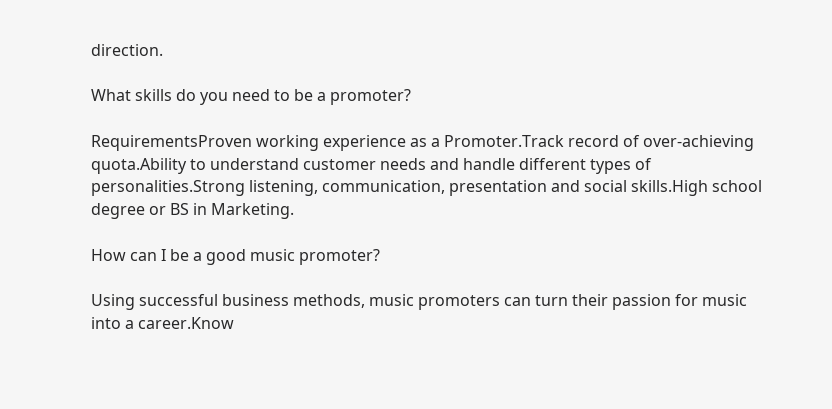direction.

What skills do you need to be a promoter?

RequirementsProven working experience as a Promoter.Track record of over-achieving quota.Ability to understand customer needs and handle different types of personalities.Strong listening, communication, presentation and social skills.High school degree or BS in Marketing.

How can I be a good music promoter?

Using successful business methods, music promoters can turn their passion for music into a career.Know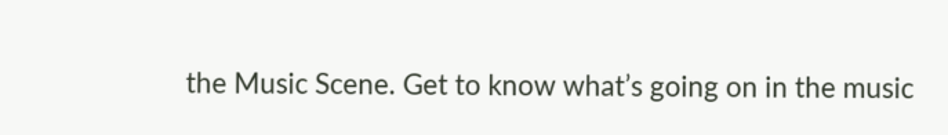the Music Scene. Get to know what’s going on in the music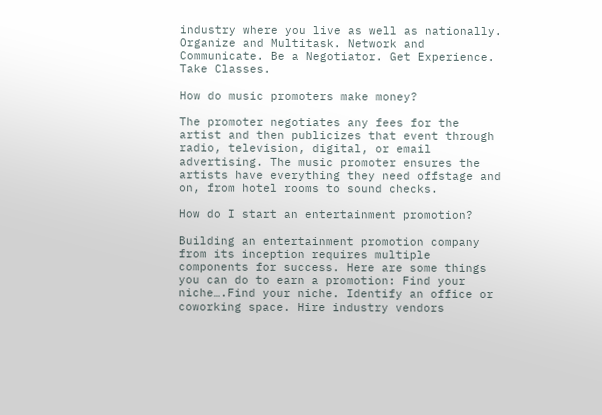industry where you live as well as nationally. Organize and Multitask. Network and Communicate. Be a Negotiator. Get Experience. Take Classes.

How do music promoters make money?

The promoter negotiates any fees for the artist and then publicizes that event through radio, television, digital, or email advertising. The music promoter ensures the artists have everything they need offstage and on, from hotel rooms to sound checks.

How do I start an entertainment promotion?

Building an entertainment promotion company from its inception requires multiple components for success. Here are some things you can do to earn a promotion: Find your niche….Find your niche. Identify an office or coworking space. Hire industry vendors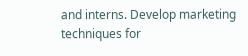and interns. Develop marketing techniques for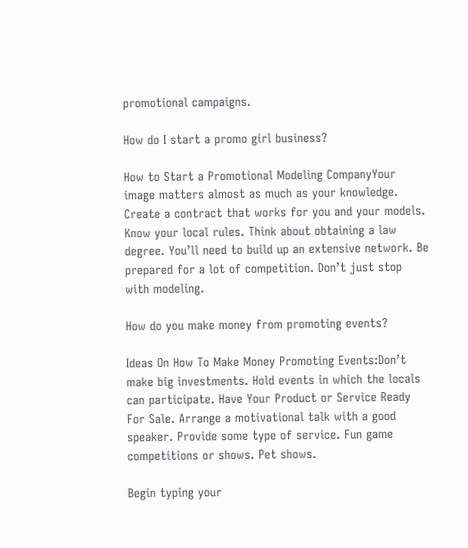promotional campaigns.

How do I start a promo girl business?

How to Start a Promotional Modeling CompanyYour image matters almost as much as your knowledge. Create a contract that works for you and your models. Know your local rules. Think about obtaining a law degree. You’ll need to build up an extensive network. Be prepared for a lot of competition. Don’t just stop with modeling.

How do you make money from promoting events?

Ideas On How To Make Money Promoting Events:Don’t make big investments. Hold events in which the locals can participate. Have Your Product or Service Ready For Sale. Arrange a motivational talk with a good speaker. Provide some type of service. Fun game competitions or shows. Pet shows.

Begin typing your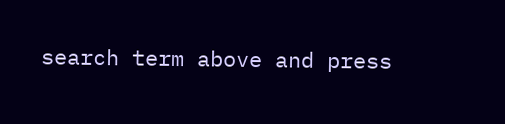search term above and press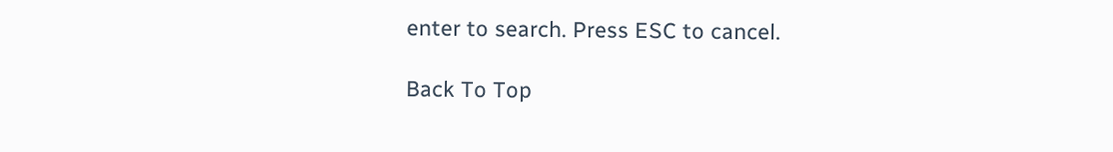enter to search. Press ESC to cancel.

Back To Top